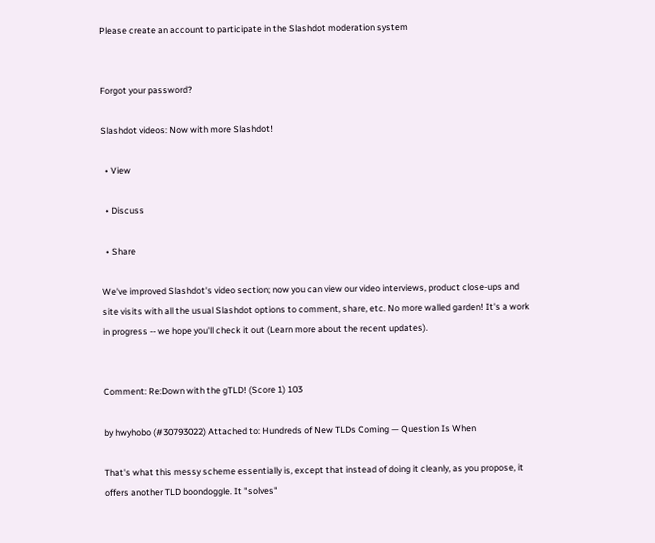Please create an account to participate in the Slashdot moderation system


Forgot your password?

Slashdot videos: Now with more Slashdot!

  • View

  • Discuss

  • Share

We've improved Slashdot's video section; now you can view our video interviews, product close-ups and site visits with all the usual Slashdot options to comment, share, etc. No more walled garden! It's a work in progress -- we hope you'll check it out (Learn more about the recent updates).


Comment: Re:Down with the gTLD! (Score 1) 103

by hwyhobo (#30793022) Attached to: Hundreds of New TLDs Coming — Question Is When

That's what this messy scheme essentially is, except that instead of doing it cleanly, as you propose, it offers another TLD boondoggle. It "solves"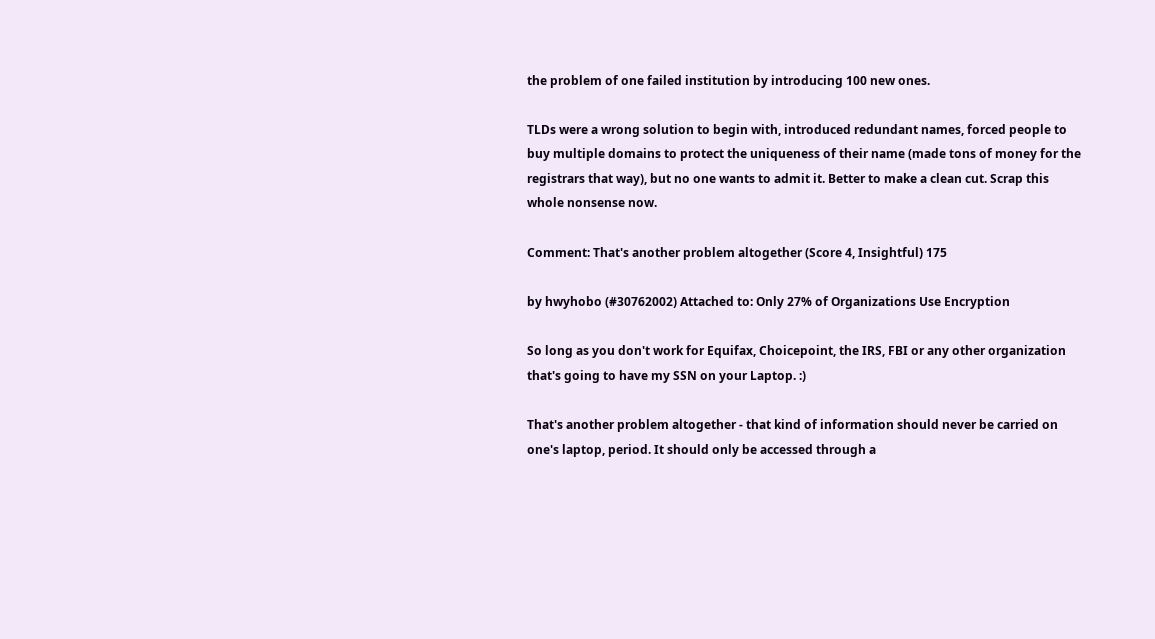the problem of one failed institution by introducing 100 new ones.

TLDs were a wrong solution to begin with, introduced redundant names, forced people to buy multiple domains to protect the uniqueness of their name (made tons of money for the registrars that way), but no one wants to admit it. Better to make a clean cut. Scrap this whole nonsense now.

Comment: That's another problem altogether (Score 4, Insightful) 175

by hwyhobo (#30762002) Attached to: Only 27% of Organizations Use Encryption

So long as you don't work for Equifax, Choicepoint, the IRS, FBI or any other organization that's going to have my SSN on your Laptop. :)

That's another problem altogether - that kind of information should never be carried on one's laptop, period. It should only be accessed through a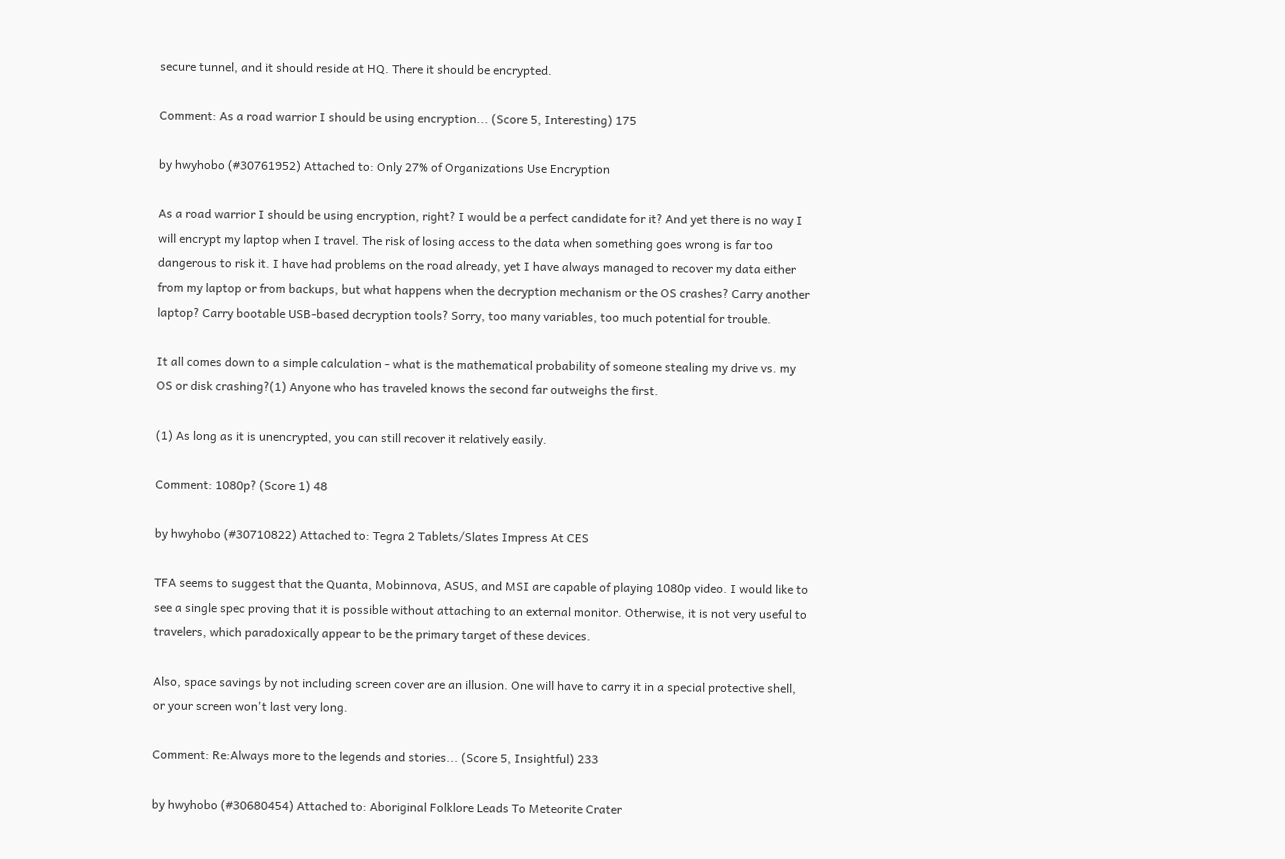secure tunnel, and it should reside at HQ. There it should be encrypted.

Comment: As a road warrior I should be using encryption... (Score 5, Interesting) 175

by hwyhobo (#30761952) Attached to: Only 27% of Organizations Use Encryption

As a road warrior I should be using encryption, right? I would be a perfect candidate for it? And yet there is no way I will encrypt my laptop when I travel. The risk of losing access to the data when something goes wrong is far too dangerous to risk it. I have had problems on the road already, yet I have always managed to recover my data either from my laptop or from backups, but what happens when the decryption mechanism or the OS crashes? Carry another laptop? Carry bootable USB-based decryption tools? Sorry, too many variables, too much potential for trouble.

It all comes down to a simple calculation - what is the mathematical probability of someone stealing my drive vs. my OS or disk crashing?(1) Anyone who has traveled knows the second far outweighs the first.

(1) As long as it is unencrypted, you can still recover it relatively easily.

Comment: 1080p? (Score 1) 48

by hwyhobo (#30710822) Attached to: Tegra 2 Tablets/Slates Impress At CES

TFA seems to suggest that the Quanta, Mobinnova, ASUS, and MSI are capable of playing 1080p video. I would like to see a single spec proving that it is possible without attaching to an external monitor. Otherwise, it is not very useful to travelers, which paradoxically appear to be the primary target of these devices.

Also, space savings by not including screen cover are an illusion. One will have to carry it in a special protective shell, or your screen won't last very long.

Comment: Re:Always more to the legends and stories... (Score 5, Insightful) 233

by hwyhobo (#30680454) Attached to: Aboriginal Folklore Leads To Meteorite Crater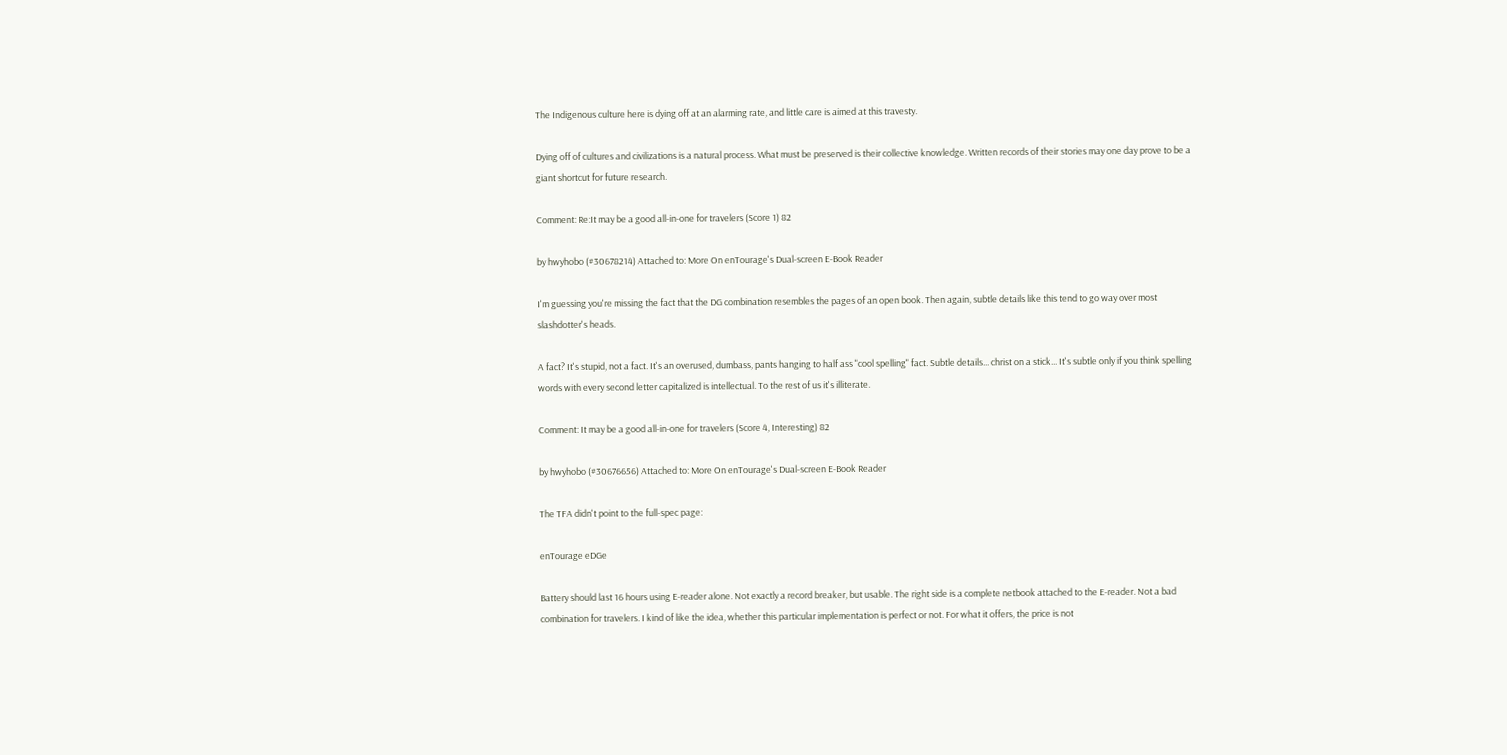The Indigenous culture here is dying off at an alarming rate, and little care is aimed at this travesty.

Dying off of cultures and civilizations is a natural process. What must be preserved is their collective knowledge. Written records of their stories may one day prove to be a giant shortcut for future research.

Comment: Re:It may be a good all-in-one for travelers (Score 1) 82

by hwyhobo (#30678214) Attached to: More On enTourage's Dual-screen E-Book Reader

I'm guessing you're missing the fact that the DG combination resembles the pages of an open book. Then again, subtle details like this tend to go way over most slashdotter's heads.

A fact? It's stupid, not a fact. It's an overused, dumbass, pants hanging to half ass "cool spelling" fact. Subtle details... christ on a stick... It's subtle only if you think spelling words with every second letter capitalized is intellectual. To the rest of us it's illiterate.

Comment: It may be a good all-in-one for travelers (Score 4, Interesting) 82

by hwyhobo (#30676656) Attached to: More On enTourage's Dual-screen E-Book Reader

The TFA didn't point to the full-spec page:

enTourage eDGe

Battery should last 16 hours using E-reader alone. Not exactly a record breaker, but usable. The right side is a complete netbook attached to the E-reader. Not a bad combination for travelers. I kind of like the idea, whether this particular implementation is perfect or not. For what it offers, the price is not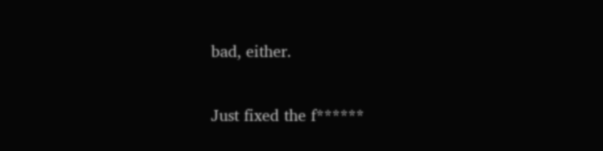bad, either.

Just fixed the f******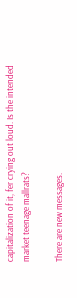capitalization of it, fer crying out loud. Is the intended market teenage mallrats?

There are new messages.